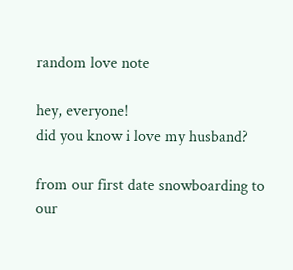random love note

hey, everyone!
did you know i love my husband?

from our first date snowboarding to our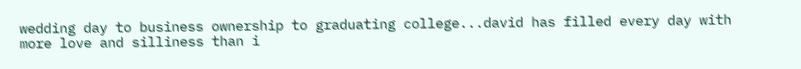wedding day to business ownership to graduating college...david has filled every day with more love and silliness than i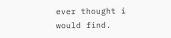ever thought i would find.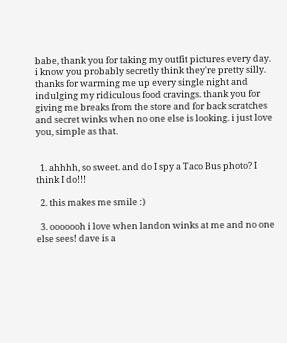babe, thank you for taking my outfit pictures every day. i know you probably secretly think they're pretty silly. thanks for warming me up every single night and indulging my ridiculous food cravings. thank you for giving me breaks from the store and for back scratches and secret winks when no one else is looking. i just love you, simple as that.


  1. ahhhh, so sweet. and do I spy a Taco Bus photo? I think I do!!!

  2. this makes me smile :)

  3. ooooooh i love when landon winks at me and no one else sees! dave is a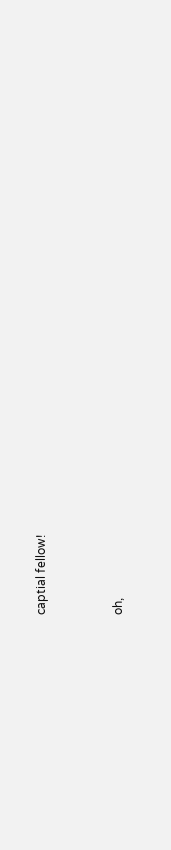captial fellow!


oh,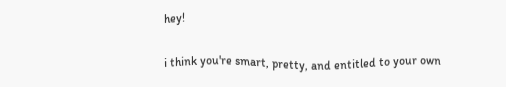hey!

i think you're smart, pretty, and entitled to your own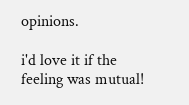opinions.

i'd love it if the feeling was mutual!